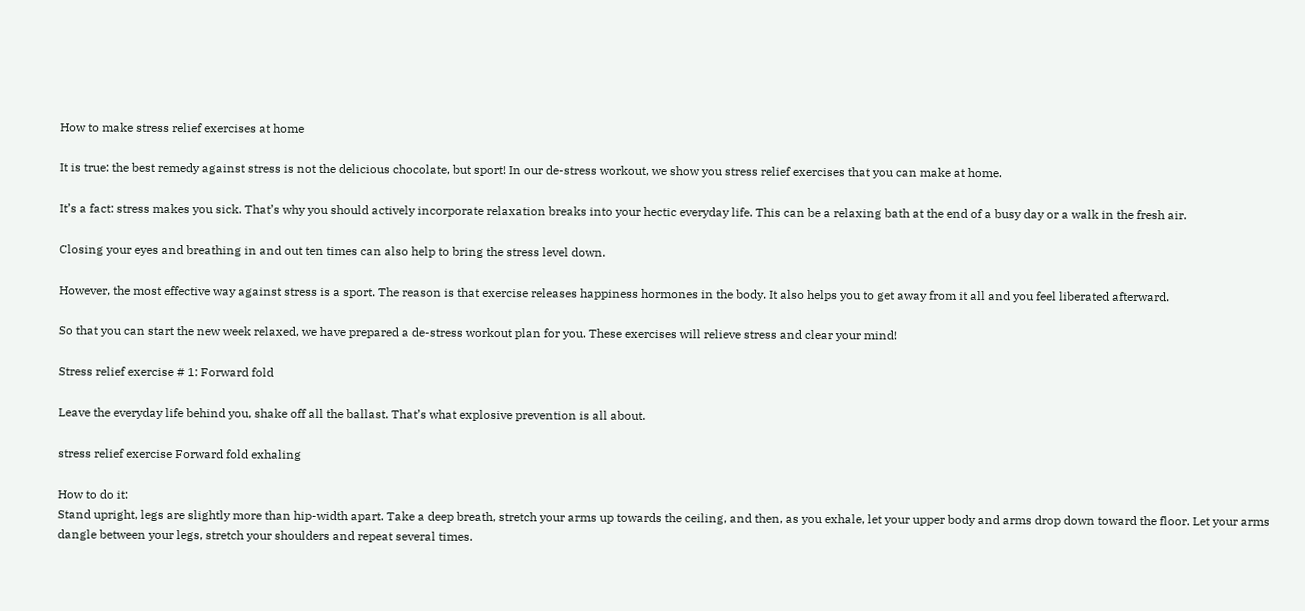How to make stress relief exercises at home

It is true: the best remedy against stress is not the delicious chocolate, but sport! In our de-stress workout, we show you stress relief exercises that you can make at home.

It’s a fact: stress makes you sick. That’s why you should actively incorporate relaxation breaks into your hectic everyday life. This can be a relaxing bath at the end of a busy day or a walk in the fresh air.

Closing your eyes and breathing in and out ten times can also help to bring the stress level down.

However, the most effective way against stress is a sport. The reason is that exercise releases happiness hormones in the body. It also helps you to get away from it all and you feel liberated afterward.

So that you can start the new week relaxed, we have prepared a de-stress workout plan for you. These exercises will relieve stress and clear your mind!

Stress relief exercise # 1: Forward fold

Leave the everyday life behind you, shake off all the ballast. That’s what explosive prevention is all about.

stress relief exercise Forward fold exhaling

How to do it:
Stand upright, legs are slightly more than hip-width apart. Take a deep breath, stretch your arms up towards the ceiling, and then, as you exhale, let your upper body and arms drop down toward the floor. Let your arms dangle between your legs, stretch your shoulders and repeat several times.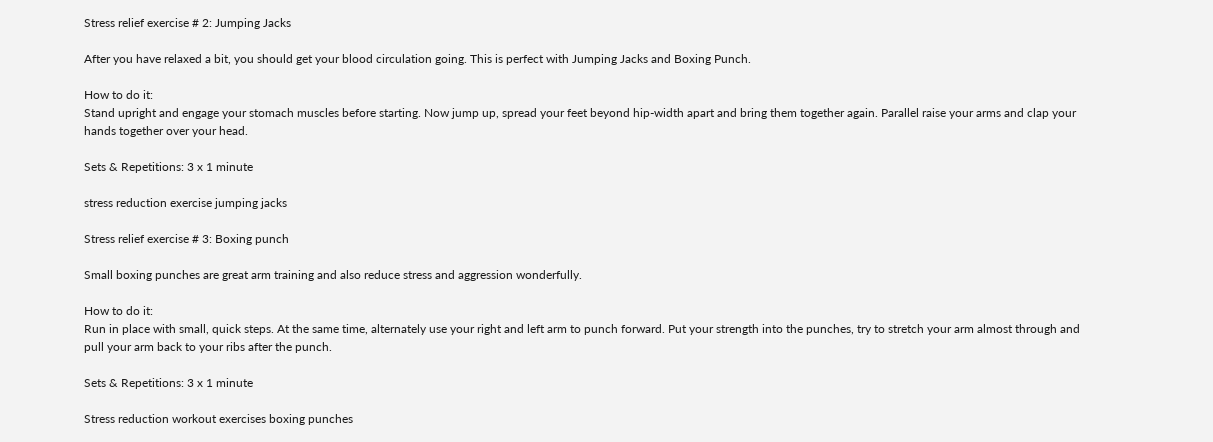Stress relief exercise # 2: Jumping Jacks

After you have relaxed a bit, you should get your blood circulation going. This is perfect with Jumping Jacks and Boxing Punch.

How to do it:
Stand upright and engage your stomach muscles before starting. Now jump up, spread your feet beyond hip-width apart and bring them together again. Parallel raise your arms and clap your hands together over your head.

Sets & Repetitions: 3 x 1 minute

stress reduction exercise jumping jacks

Stress relief exercise # 3: Boxing punch

Small boxing punches are great arm training and also reduce stress and aggression wonderfully.

How to do it:
Run in place with small, quick steps. At the same time, alternately use your right and left arm to punch forward. Put your strength into the punches, try to stretch your arm almost through and pull your arm back to your ribs after the punch.

Sets & Repetitions: 3 x 1 minute

Stress reduction workout exercises boxing punches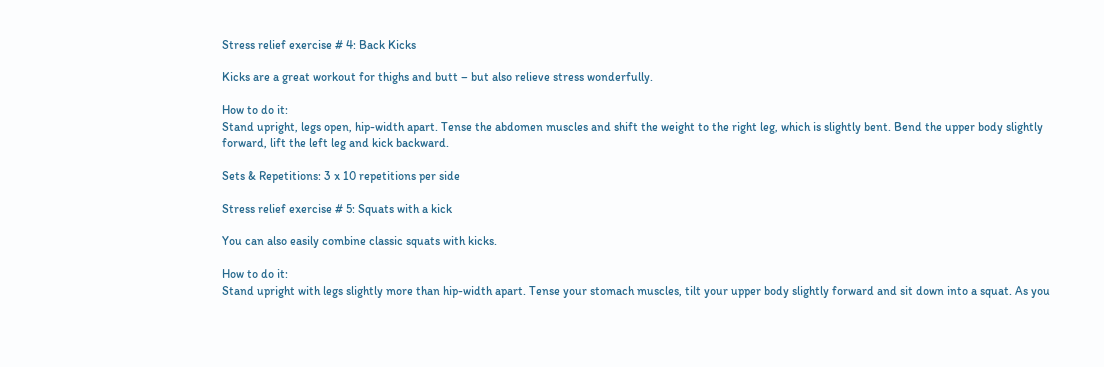Stress relief exercise # 4: Back Kicks

Kicks are a great workout for thighs and butt – but also relieve stress wonderfully.

How to do it:
Stand upright, legs open, hip-width apart. Tense the abdomen muscles and shift the weight to the right leg, which is slightly bent. Bend the upper body slightly forward, lift the left leg and kick backward.

Sets & Repetitions: 3 x 10 repetitions per side

Stress relief exercise # 5: Squats with a kick

You can also easily combine classic squats with kicks.

How to do it:
Stand upright with legs slightly more than hip-width apart. Tense your stomach muscles, tilt your upper body slightly forward and sit down into a squat. As you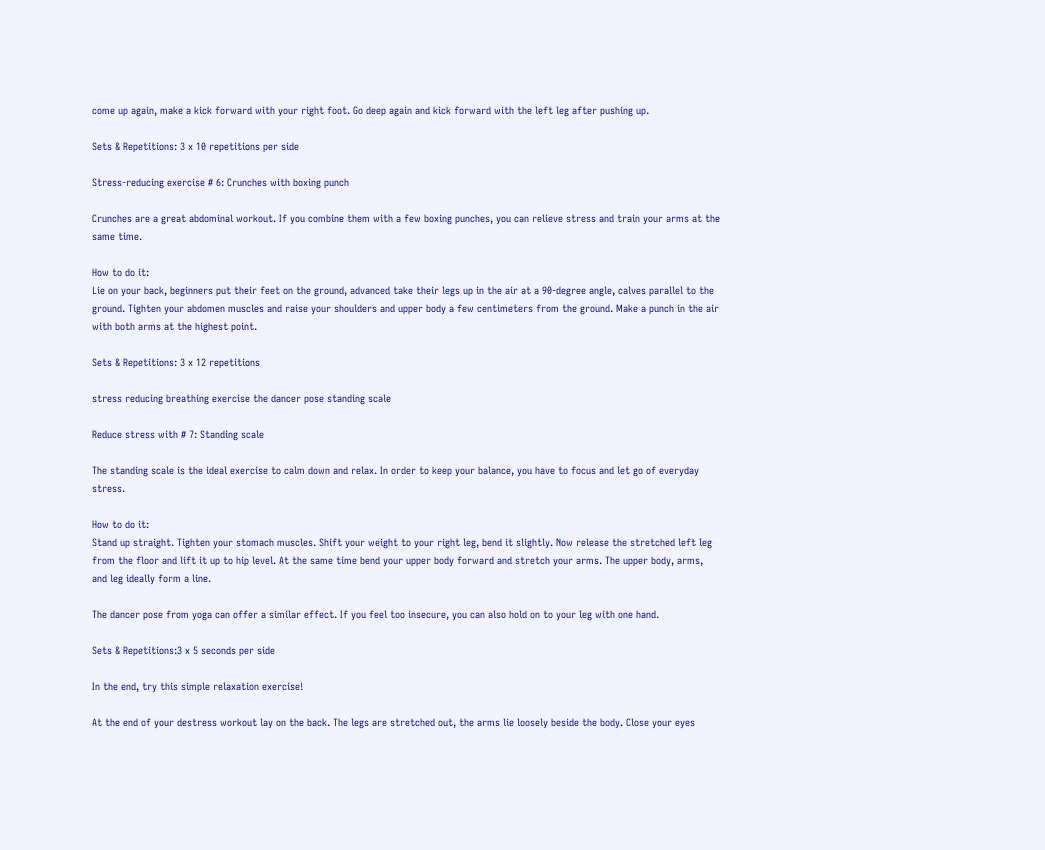come up again, make a kick forward with your right foot. Go deep again and kick forward with the left leg after pushing up.

Sets & Repetitions: 3 x 10 repetitions per side

Stress-reducing exercise # 6: Crunches with boxing punch

Crunches are a great abdominal workout. If you combine them with a few boxing punches, you can relieve stress and train your arms at the same time.

How to do it:
Lie on your back, beginners put their feet on the ground, advanced take their legs up in the air at a 90-degree angle, calves parallel to the ground. Tighten your abdomen muscles and raise your shoulders and upper body a few centimeters from the ground. Make a punch in the air with both arms at the highest point.

Sets & Repetitions: 3 x 12 repetitions

stress reducing breathing exercise the dancer pose standing scale

Reduce stress with # 7: Standing scale

The standing scale is the ideal exercise to calm down and relax. In order to keep your balance, you have to focus and let go of everyday stress.

How to do it:
Stand up straight. Tighten your stomach muscles. Shift your weight to your right leg, bend it slightly. Now release the stretched left leg from the floor and lift it up to hip level. At the same time bend your upper body forward and stretch your arms. The upper body, arms, and leg ideally form a line.

The dancer pose from yoga can offer a similar effect. If you feel too insecure, you can also hold on to your leg with one hand.

Sets & Repetitions:3 x 5 seconds per side

In the end, try this simple relaxation exercise!

At the end of your destress workout lay on the back. The legs are stretched out, the arms lie loosely beside the body. Close your eyes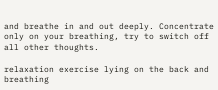and breathe in and out deeply. Concentrate only on your breathing, try to switch off all other thoughts.

relaxation exercise lying on the back and breathing